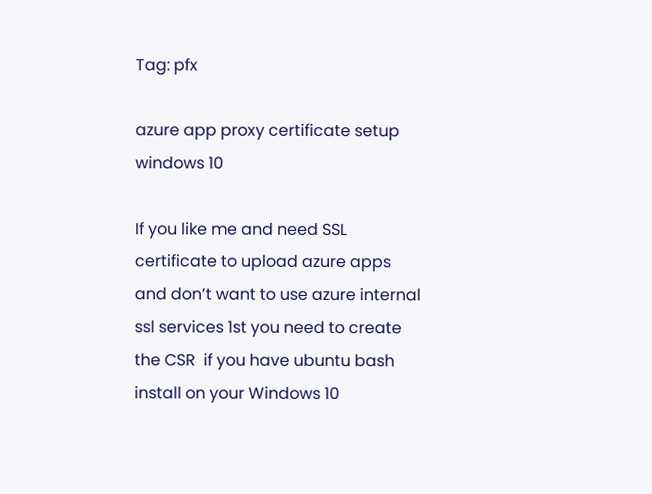Tag: pfx

azure app proxy certificate setup windows 10

If you like me and need SSL certificate to upload azure apps and don’t want to use azure internal ssl services 1st you need to create the CSR  if you have ubuntu bash install on your Windows 10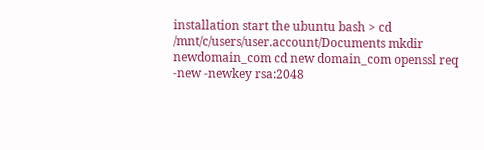installation start the ubuntu bash > cd /mnt/c/users/user.account/Documents mkdir newdomain_com cd new domain_com openssl req -new -newkey rsa:2048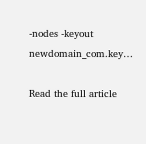-nodes -keyout newdomain_com.key…

Read the full article